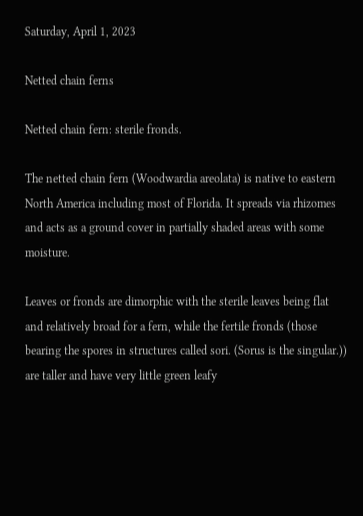Saturday, April 1, 2023

Netted chain ferns

Netted chain fern: sterile fronds.

The netted chain fern (Woodwardia areolata) is native to eastern North America including most of Florida. It spreads via rhizomes and acts as a ground cover in partially shaded areas with some moisture.

Leaves or fronds are dimorphic with the sterile leaves being flat and relatively broad for a fern, while the fertile fronds (those bearing the spores in structures called sori. (Sorus is the singular.)) are taller and have very little green leafy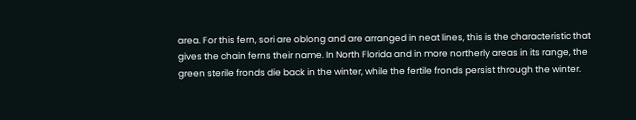area. For this fern, sori are oblong and are arranged in neat lines, this is the characteristic that gives the chain ferns their name. In North Florida and in more northerly areas in its range, the green sterile fronds die back in the winter, while the fertile fronds persist through the winter.